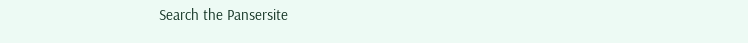Search the Pansersite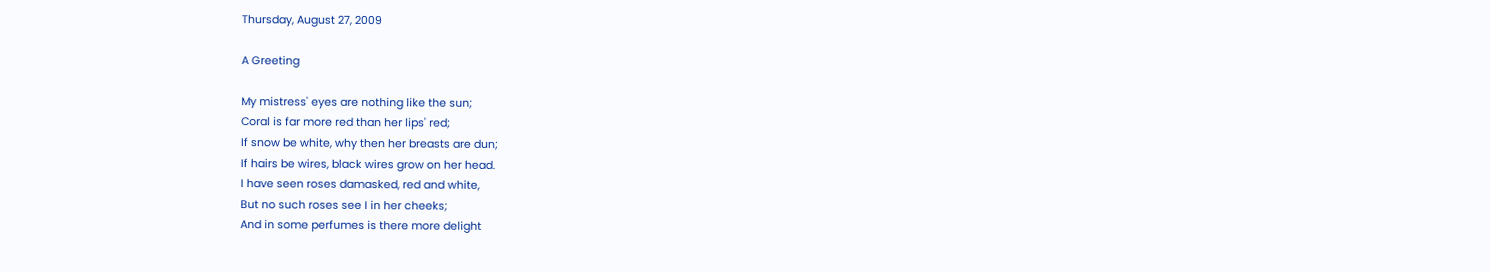Thursday, August 27, 2009

A Greeting

My mistress' eyes are nothing like the sun;
Coral is far more red than her lips' red;
If snow be white, why then her breasts are dun;
If hairs be wires, black wires grow on her head.
I have seen roses damasked, red and white,
But no such roses see I in her cheeks;
And in some perfumes is there more delight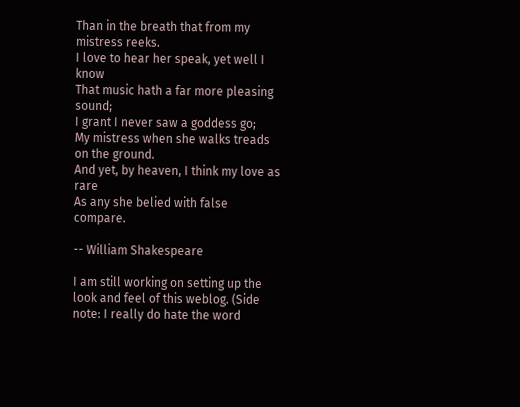Than in the breath that from my mistress reeks.
I love to hear her speak, yet well I know
That music hath a far more pleasing sound;
I grant I never saw a goddess go;
My mistress when she walks treads on the ground.
And yet, by heaven, I think my love as rare
As any she belied with false compare.

-- William Shakespeare

I am still working on setting up the look and feel of this weblog. (Side note: I really do hate the word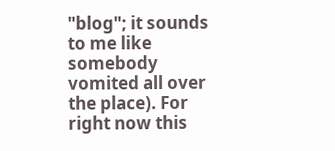"blog"; it sounds to me like somebody vomited all over the place). For right now this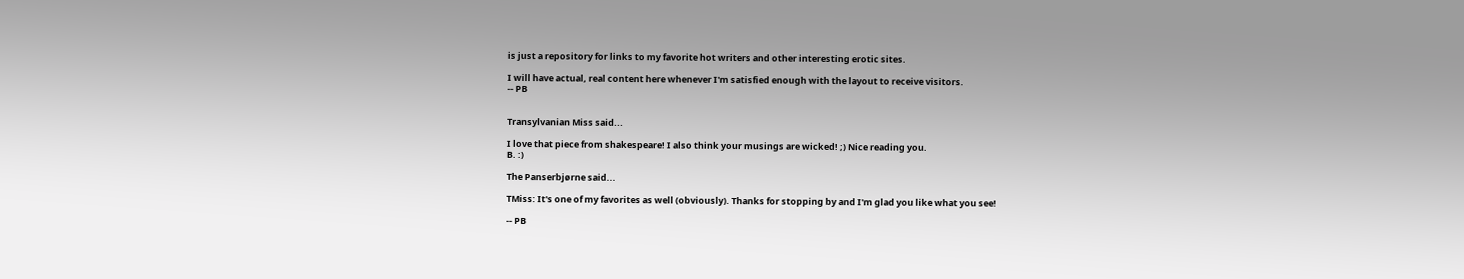is just a repository for links to my favorite hot writers and other interesting erotic sites.

I will have actual, real content here whenever I'm satisfied enough with the layout to receive visitors.
-- PB


Transylvanian Miss said...

I love that piece from shakespeare! I also think your musings are wicked! ;) Nice reading you.
B. :)

The Panserbjørne said...

TMiss: It's one of my favorites as well (obviously). Thanks for stopping by and I'm glad you like what you see!

-- PB